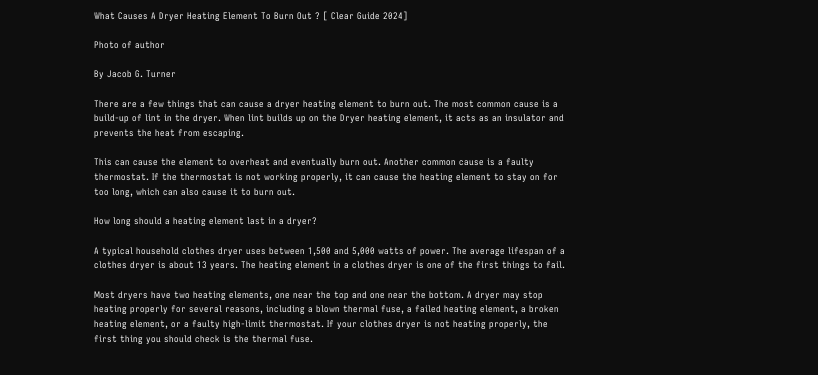What Causes A Dryer Heating Element To Burn Out ? [ Clear Guide 2024]

Photo of author

By Jacob G. Turner

There are a few things that can cause a dryer heating element to burn out. The most common cause is a build-up of lint in the dryer. When lint builds up on the Dryer heating element, it acts as an insulator and prevents the heat from escaping.

This can cause the element to overheat and eventually burn out. Another common cause is a faulty thermostat. If the thermostat is not working properly, it can cause the heating element to stay on for too long, which can also cause it to burn out.

How long should a heating element last in a dryer?

A typical household clothes dryer uses between 1,500 and 5,000 watts of power. The average lifespan of a clothes dryer is about 13 years. The heating element in a clothes dryer is one of the first things to fail.

Most dryers have two heating elements, one near the top and one near the bottom. A dryer may stop heating properly for several reasons, including a blown thermal fuse, a failed heating element, a broken heating element, or a faulty high-limit thermostat. If your clothes dryer is not heating properly, the first thing you should check is the thermal fuse.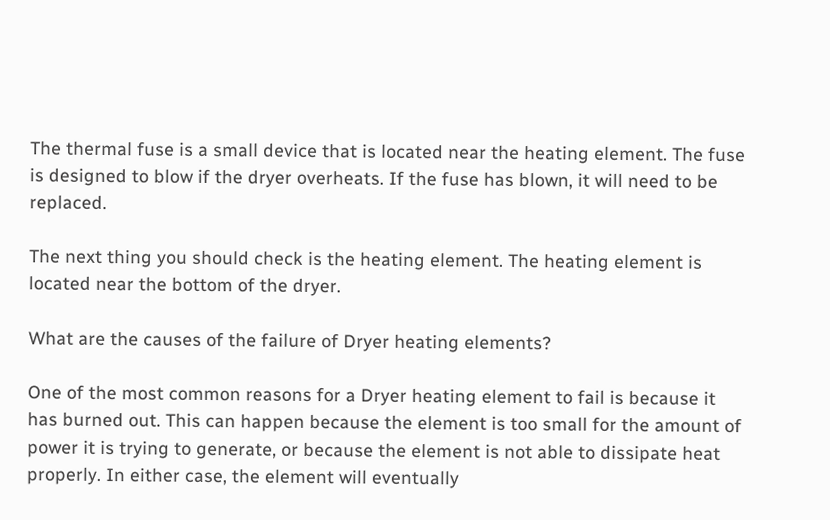The thermal fuse is a small device that is located near the heating element. The fuse is designed to blow if the dryer overheats. If the fuse has blown, it will need to be replaced.

The next thing you should check is the heating element. The heating element is located near the bottom of the dryer.

What are the causes of the failure of Dryer heating elements?

One of the most common reasons for a Dryer heating element to fail is because it has burned out. This can happen because the element is too small for the amount of power it is trying to generate, or because the element is not able to dissipate heat properly. In either case, the element will eventually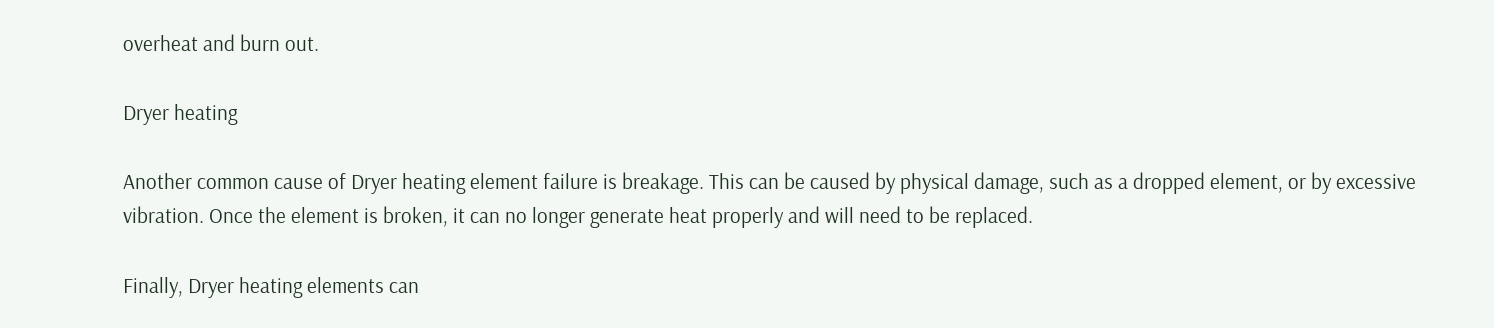overheat and burn out.

Dryer heating

Another common cause of Dryer heating element failure is breakage. This can be caused by physical damage, such as a dropped element, or by excessive vibration. Once the element is broken, it can no longer generate heat properly and will need to be replaced.

Finally, Dryer heating elements can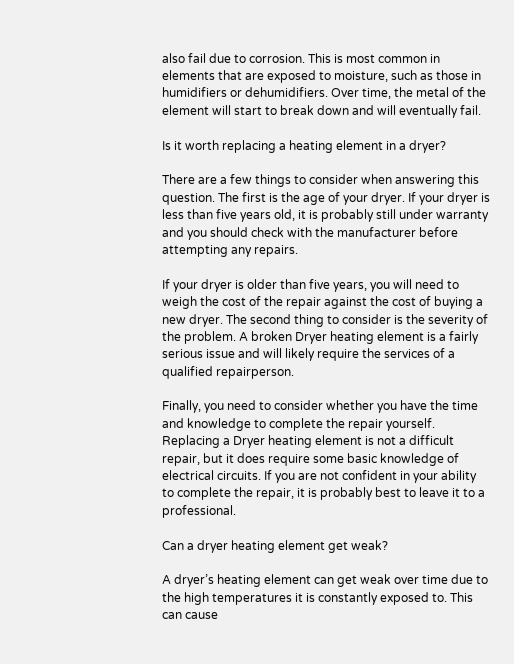also fail due to corrosion. This is most common in elements that are exposed to moisture, such as those in humidifiers or dehumidifiers. Over time, the metal of the element will start to break down and will eventually fail.

Is it worth replacing a heating element in a dryer?

There are a few things to consider when answering this question. The first is the age of your dryer. If your dryer is less than five years old, it is probably still under warranty and you should check with the manufacturer before attempting any repairs.

If your dryer is older than five years, you will need to weigh the cost of the repair against the cost of buying a new dryer. The second thing to consider is the severity of the problem. A broken Dryer heating element is a fairly serious issue and will likely require the services of a qualified repairperson.

Finally, you need to consider whether you have the time and knowledge to complete the repair yourself. Replacing a Dryer heating element is not a difficult repair, but it does require some basic knowledge of electrical circuits. If you are not confident in your ability to complete the repair, it is probably best to leave it to a professional.

Can a dryer heating element get weak?

A dryer’s heating element can get weak over time due to the high temperatures it is constantly exposed to. This can cause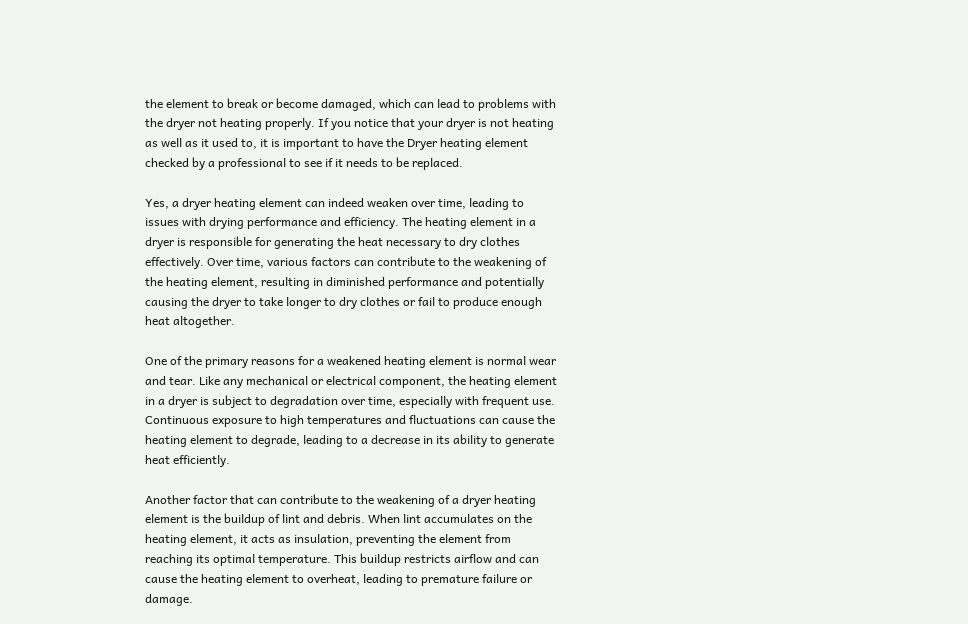the element to break or become damaged, which can lead to problems with the dryer not heating properly. If you notice that your dryer is not heating as well as it used to, it is important to have the Dryer heating element checked by a professional to see if it needs to be replaced.

Yes, a dryer heating element can indeed weaken over time, leading to issues with drying performance and efficiency. The heating element in a dryer is responsible for generating the heat necessary to dry clothes effectively. Over time, various factors can contribute to the weakening of the heating element, resulting in diminished performance and potentially causing the dryer to take longer to dry clothes or fail to produce enough heat altogether.

One of the primary reasons for a weakened heating element is normal wear and tear. Like any mechanical or electrical component, the heating element in a dryer is subject to degradation over time, especially with frequent use. Continuous exposure to high temperatures and fluctuations can cause the heating element to degrade, leading to a decrease in its ability to generate heat efficiently.

Another factor that can contribute to the weakening of a dryer heating element is the buildup of lint and debris. When lint accumulates on the heating element, it acts as insulation, preventing the element from reaching its optimal temperature. This buildup restricts airflow and can cause the heating element to overheat, leading to premature failure or damage.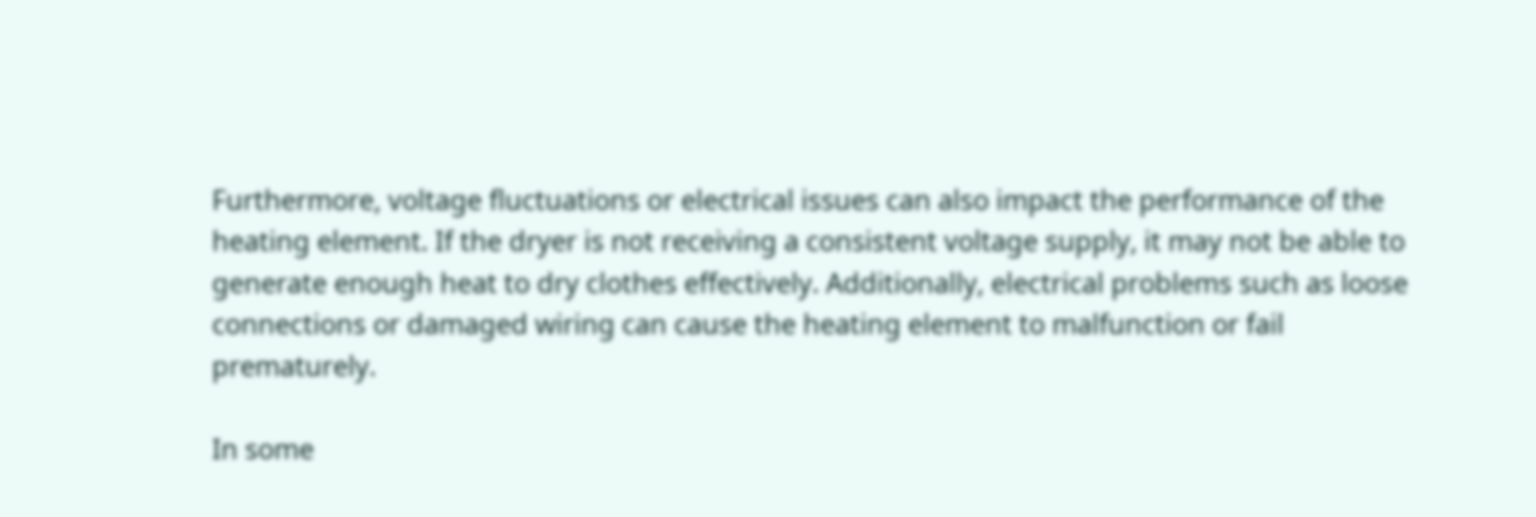Furthermore, voltage fluctuations or electrical issues can also impact the performance of the heating element. If the dryer is not receiving a consistent voltage supply, it may not be able to generate enough heat to dry clothes effectively. Additionally, electrical problems such as loose connections or damaged wiring can cause the heating element to malfunction or fail prematurely.

In some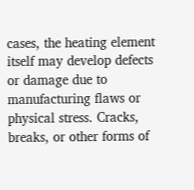cases, the heating element itself may develop defects or damage due to manufacturing flaws or physical stress. Cracks, breaks, or other forms of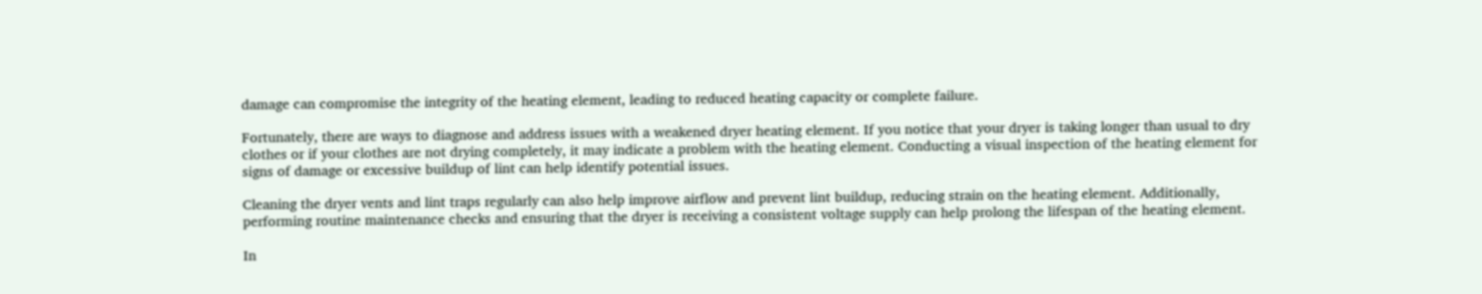damage can compromise the integrity of the heating element, leading to reduced heating capacity or complete failure.

Fortunately, there are ways to diagnose and address issues with a weakened dryer heating element. If you notice that your dryer is taking longer than usual to dry clothes or if your clothes are not drying completely, it may indicate a problem with the heating element. Conducting a visual inspection of the heating element for signs of damage or excessive buildup of lint can help identify potential issues.

Cleaning the dryer vents and lint traps regularly can also help improve airflow and prevent lint buildup, reducing strain on the heating element. Additionally, performing routine maintenance checks and ensuring that the dryer is receiving a consistent voltage supply can help prolong the lifespan of the heating element.

In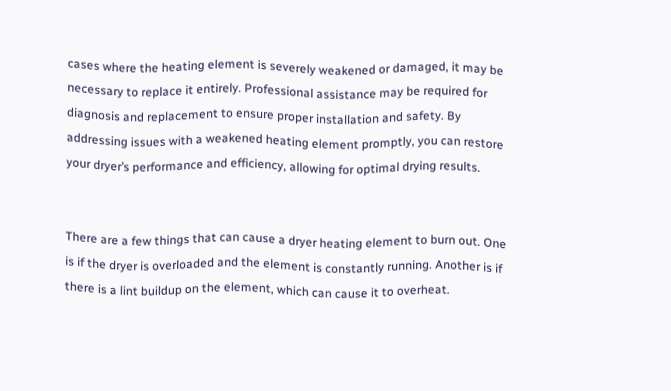cases where the heating element is severely weakened or damaged, it may be necessary to replace it entirely. Professional assistance may be required for diagnosis and replacement to ensure proper installation and safety. By addressing issues with a weakened heating element promptly, you can restore your dryer’s performance and efficiency, allowing for optimal drying results.


There are a few things that can cause a dryer heating element to burn out. One is if the dryer is overloaded and the element is constantly running. Another is if there is a lint buildup on the element, which can cause it to overheat.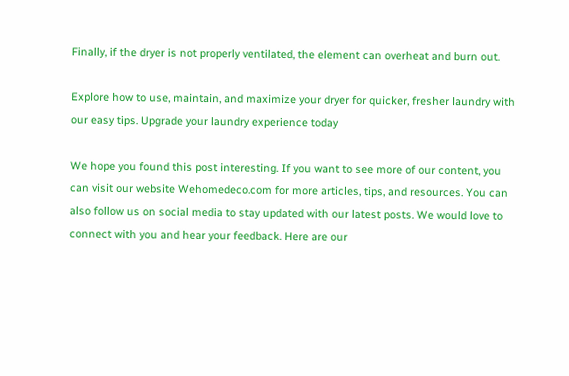Finally, if the dryer is not properly ventilated, the element can overheat and burn out.

Explore how to use, maintain, and maximize your dryer for quicker, fresher laundry with our easy tips. Upgrade your laundry experience today

We hope you found this post interesting. If you want to see more of our content, you can visit our website Wehomedeco.com for more articles, tips, and resources. You can also follow us on social media to stay updated with our latest posts. We would love to connect with you and hear your feedback. Here are our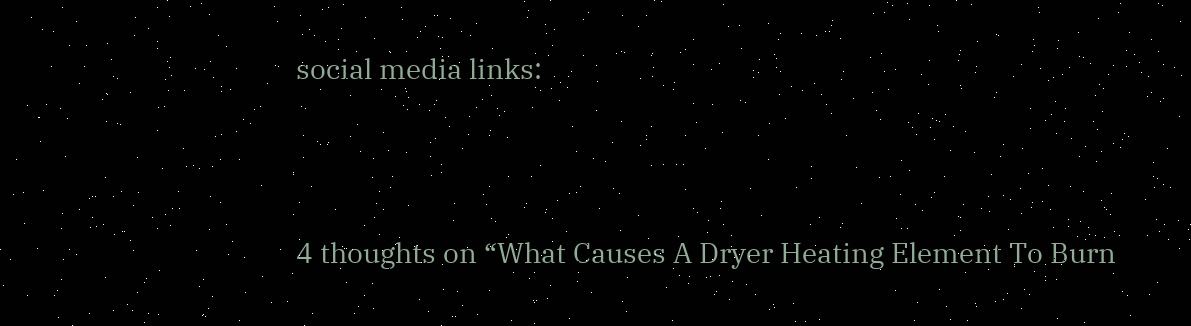social media links:





4 thoughts on “What Causes A Dryer Heating Element To Burn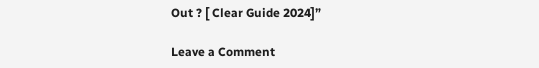Out ? [ Clear Guide 2024]”

Leave a Comment